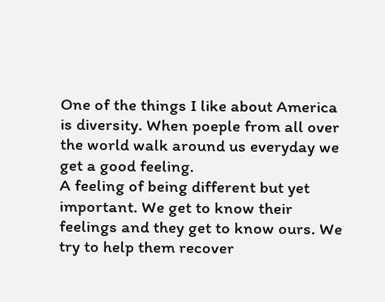One of the things I like about America is diversity. When poeple from all over the world walk around us everyday we get a good feeling.
A feeling of being different but yet important. We get to know their feelings and they get to know ours. We try to help them recover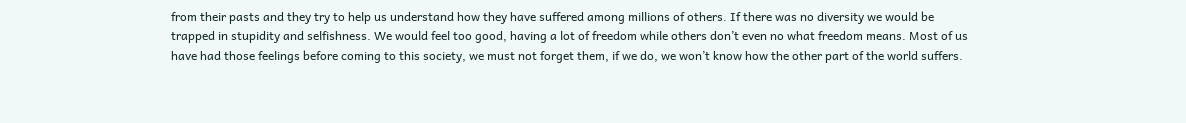from their pasts and they try to help us understand how they have suffered among millions of others. If there was no diversity we would be trapped in stupidity and selfishness. We would feel too good, having a lot of freedom while others don’t even no what freedom means. Most of us have had those feelings before coming to this society, we must not forget them, if we do, we won’t know how the other part of the world suffers.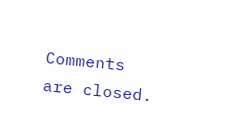Comments are closed.